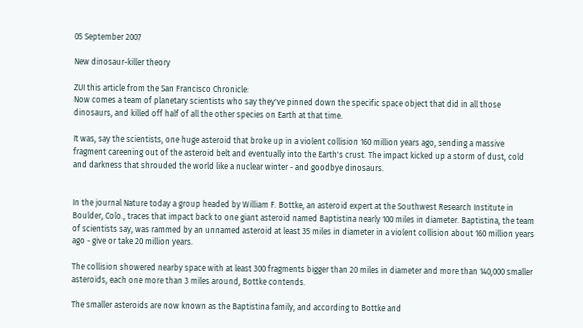05 September 2007

New dinosaur-killer theory

ZUI this article from the San Francisco Chronicle:
Now comes a team of planetary scientists who say they've pinned down the specific space object that did in all those dinosaurs, and killed off half of all the other species on Earth at that time.

It was, say the scientists, one huge asteroid that broke up in a violent collision 160 million years ago, sending a massive fragment careening out of the asteroid belt and eventually into the Earth's crust. The impact kicked up a storm of dust, cold and darkness that shrouded the world like a nuclear winter - and goodbye dinosaurs.


In the journal Nature today a group headed by William F. Bottke, an asteroid expert at the Southwest Research Institute in Boulder, Colo., traces that impact back to one giant asteroid named Baptistina nearly 100 miles in diameter. Baptistina, the team of scientists say, was rammed by an unnamed asteroid at least 35 miles in diameter in a violent collision about 160 million years ago - give or take 20 million years.

The collision showered nearby space with at least 300 fragments bigger than 20 miles in diameter and more than 140,000 smaller asteroids, each one more than 3 miles around, Bottke contends.

The smaller asteroids are now known as the Baptistina family, and according to Bottke and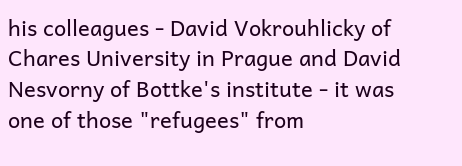his colleagues - David Vokrouhlicky of Chares University in Prague and David Nesvorny of Bottke's institute - it was one of those "refugees" from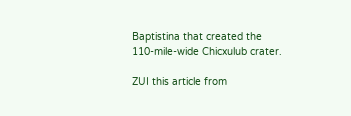Baptistina that created the 110-mile-wide Chicxulub crater.

ZUI this article from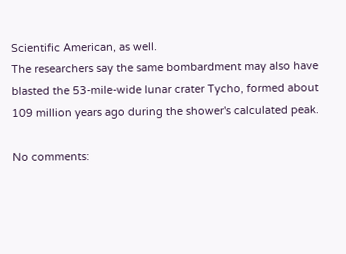Scientific American, as well.
The researchers say the same bombardment may also have blasted the 53-mile-wide lunar crater Tycho, formed about 109 million years ago during the shower's calculated peak.

No comments: